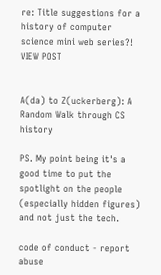re: Title suggestions for a history of computer science mini web series?! VIEW POST


A(da) to Z(uckerberg): A Random Walk through CS history

PS. My point being it's a good time to put the spotlight on the people (especially hidden figures) and not just the tech.

code of conduct - report abuse